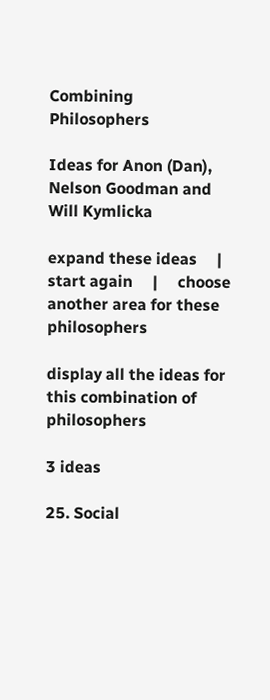Combining Philosophers

Ideas for Anon (Dan), Nelson Goodman and Will Kymlicka

expand these ideas     |    start again     |     choose another area for these philosophers

display all the ideas for this combination of philosophers

3 ideas

25. Social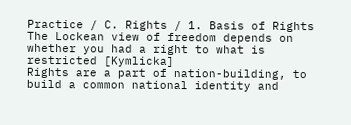Practice / C. Rights / 1. Basis of Rights
The Lockean view of freedom depends on whether you had a right to what is restricted [Kymlicka]
Rights are a part of nation-building, to build a common national identity and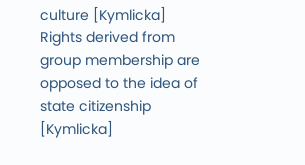culture [Kymlicka]
Rights derived from group membership are opposed to the idea of state citizenship [Kymlicka]